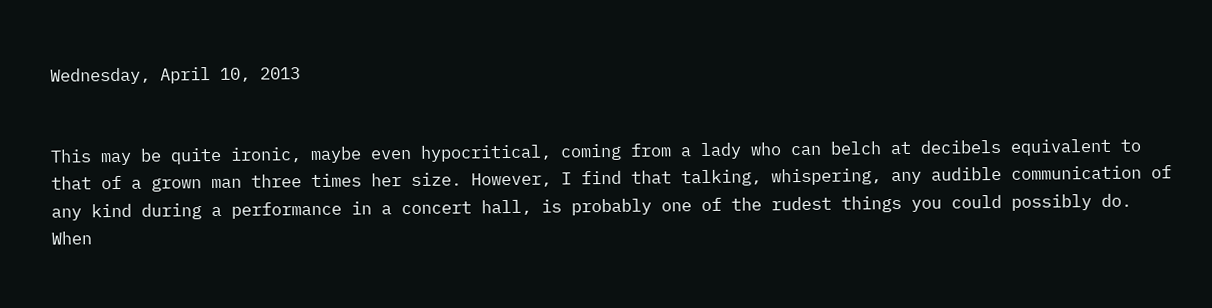Wednesday, April 10, 2013


This may be quite ironic, maybe even hypocritical, coming from a lady who can belch at decibels equivalent to that of a grown man three times her size. However, I find that talking, whispering, any audible communication of any kind during a performance in a concert hall, is probably one of the rudest things you could possibly do.
When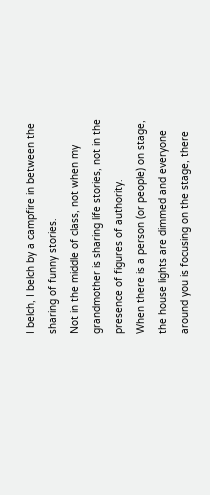I belch, I belch by a campfire in between the sharing of funny stories.
Not in the middle of class, not when my grandmother is sharing life stories, not in the presence of figures of authority.
When there is a person (or people) on stage, the house lights are dimmed and everyone around you is focusing on the stage, there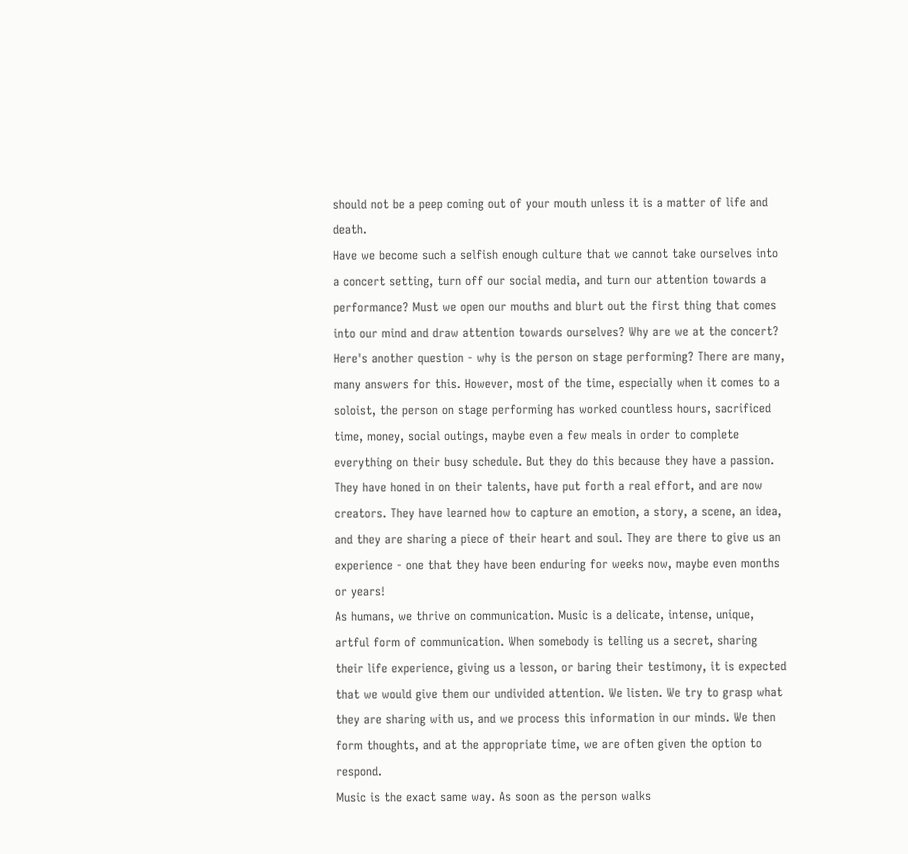should not be a peep coming out of your mouth unless it is a matter of life and death.
Have we become such a selfish enough culture that we cannot take ourselves into a concert setting, turn off our social media, and turn our attention towards a performance? Must we open our mouths and blurt out the first thing that comes into our mind and draw attention towards ourselves? Why are we at the concert? Here's another question - why is the person on stage performing? There are many, many answers for this. However, most of the time, especially when it comes to a soloist, the person on stage performing has worked countless hours, sacrificed time, money, social outings, maybe even a few meals in order to complete everything on their busy schedule. But they do this because they have a passion. They have honed in on their talents, have put forth a real effort, and are now creators. They have learned how to capture an emotion, a story, a scene, an idea, and they are sharing a piece of their heart and soul. They are there to give us an experience - one that they have been enduring for weeks now, maybe even months or years!
As humans, we thrive on communication. Music is a delicate, intense, unique, artful form of communication. When somebody is telling us a secret, sharing their life experience, giving us a lesson, or baring their testimony, it is expected that we would give them our undivided attention. We listen. We try to grasp what they are sharing with us, and we process this information in our minds. We then form thoughts, and at the appropriate time, we are often given the option to respond.
Music is the exact same way. As soon as the person walks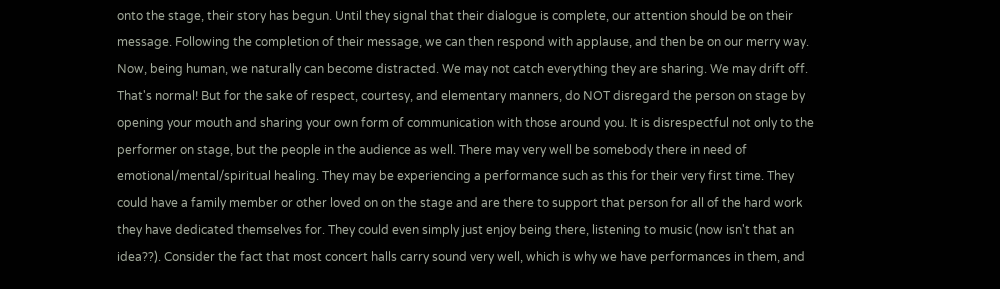onto the stage, their story has begun. Until they signal that their dialogue is complete, our attention should be on their message. Following the completion of their message, we can then respond with applause, and then be on our merry way. Now, being human, we naturally can become distracted. We may not catch everything they are sharing. We may drift off. That's normal! But for the sake of respect, courtesy, and elementary manners, do NOT disregard the person on stage by opening your mouth and sharing your own form of communication with those around you. It is disrespectful not only to the performer on stage, but the people in the audience as well. There may very well be somebody there in need of emotional/mental/spiritual healing. They may be experiencing a performance such as this for their very first time. They could have a family member or other loved on on the stage and are there to support that person for all of the hard work they have dedicated themselves for. They could even simply just enjoy being there, listening to music (now isn't that an idea??). Consider the fact that most concert halls carry sound very well, which is why we have performances in them, and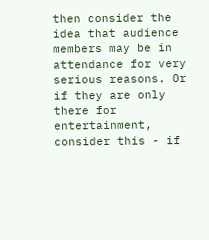then consider the idea that audience members may be in attendance for very serious reasons. Or if they are only there for entertainment, consider this - if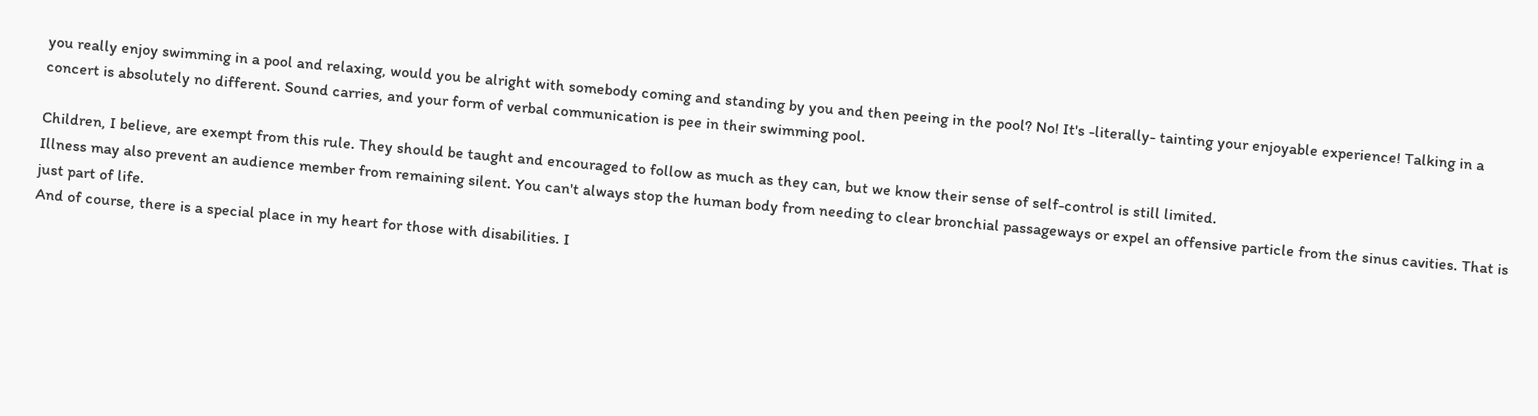you really enjoy swimming in a pool and relaxing, would you be alright with somebody coming and standing by you and then peeing in the pool? No! It's -literally- tainting your enjoyable experience! Talking in a concert is absolutely no different. Sound carries, and your form of verbal communication is pee in their swimming pool.

Children, I believe, are exempt from this rule. They should be taught and encouraged to follow as much as they can, but we know their sense of self-control is still limited.
Illness may also prevent an audience member from remaining silent. You can't always stop the human body from needing to clear bronchial passageways or expel an offensive particle from the sinus cavities. That is just part of life.
And of course, there is a special place in my heart for those with disabilities. I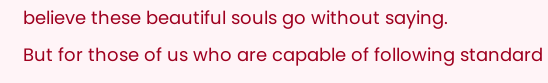believe these beautiful souls go without saying.
But for those of us who are capable of following standard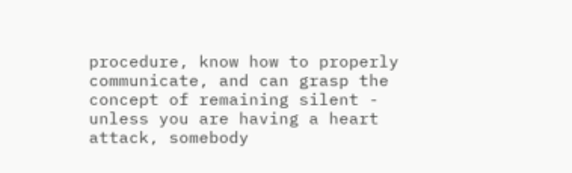procedure, know how to properly communicate, and can grasp the concept of remaining silent - unless you are having a heart attack, somebody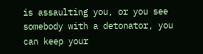is assaulting you, or you see somebody with a detonator, you can keep your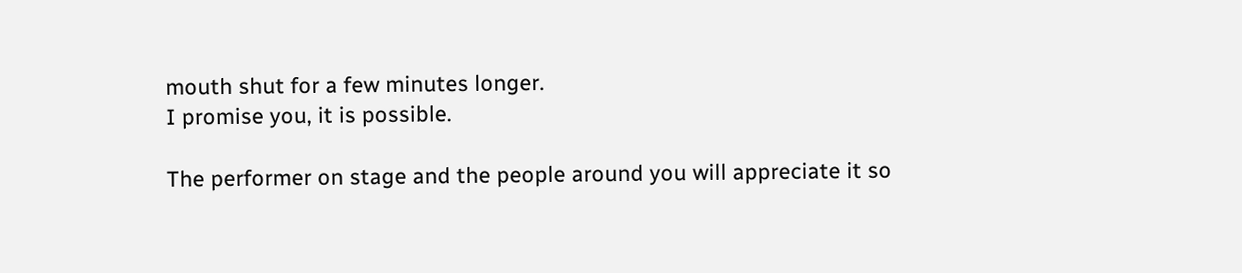mouth shut for a few minutes longer.
I promise you, it is possible.

The performer on stage and the people around you will appreciate it so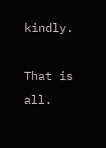kindly.

That is all.